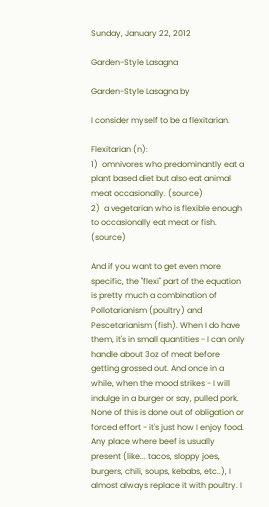Sunday, January 22, 2012

Garden-Style Lasagna

Garden-Style Lasagna by

I consider myself to be a flexitarian.

Flexitarian (n):
1)  omnivores who predominantly eat a plant based diet but also eat animal meat occasionally. (source)
2)  a vegetarian who is flexible enough to occasionally eat meat or fish. (source)

And if you want to get even more specific, the "flexi" part of the equation is pretty much a combination of Pollotarianism (poultry) and Pescetarianism (fish). When I do have them, it's in small quantities - I can only handle about 3oz of meat before getting grossed out. And once in a while, when the mood strikes - I will indulge in a burger or say, pulled pork. None of this is done out of obligation or forced effort - it's just how I enjoy food. Any place where beef is usually present (like... tacos, sloppy joes, burgers, chili, soups, kebabs, etc..), I almost always replace it with poultry. I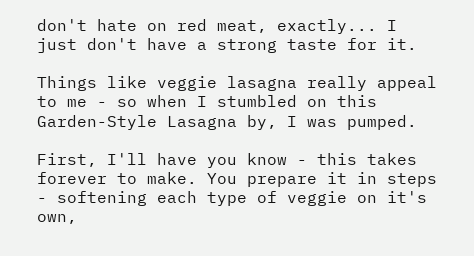don't hate on red meat, exactly... I just don't have a strong taste for it.

Things like veggie lasagna really appeal to me - so when I stumbled on this Garden-Style Lasagna by, I was pumped.

First, I'll have you know - this takes forever to make. You prepare it in steps - softening each type of veggie on it's own,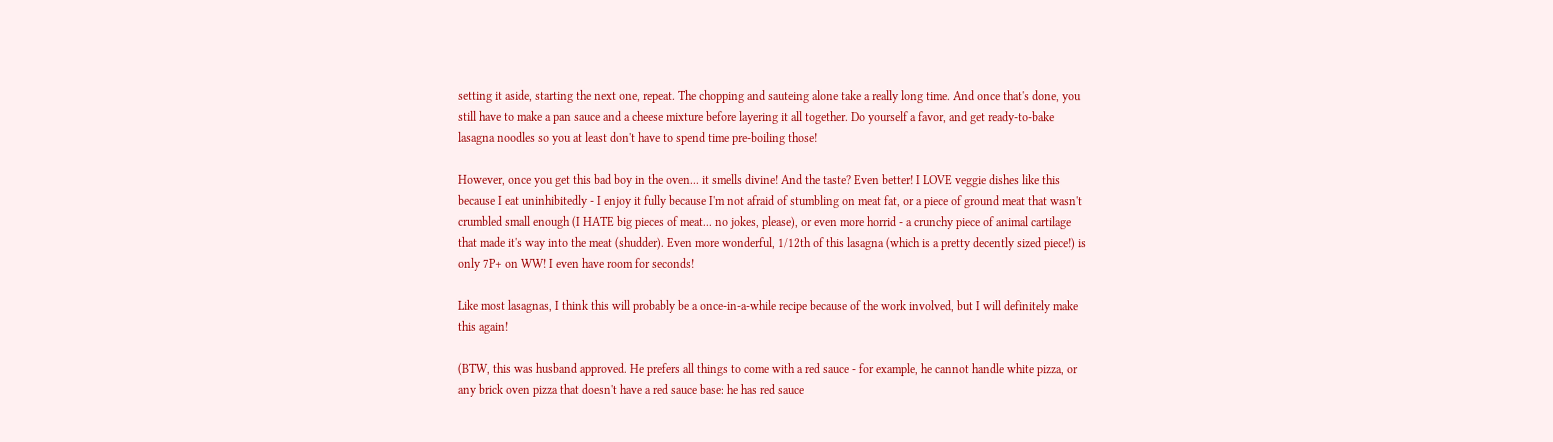setting it aside, starting the next one, repeat. The chopping and sauteing alone take a really long time. And once that's done, you still have to make a pan sauce and a cheese mixture before layering it all together. Do yourself a favor, and get ready-to-bake lasagna noodles so you at least don't have to spend time pre-boiling those!

However, once you get this bad boy in the oven... it smells divine! And the taste? Even better! I LOVE veggie dishes like this because I eat uninhibitedly - I enjoy it fully because I'm not afraid of stumbling on meat fat, or a piece of ground meat that wasn't crumbled small enough (I HATE big pieces of meat... no jokes, please), or even more horrid - a crunchy piece of animal cartilage that made it's way into the meat (shudder). Even more wonderful, 1/12th of this lasagna (which is a pretty decently sized piece!) is only 7P+ on WW! I even have room for seconds!

Like most lasagnas, I think this will probably be a once-in-a-while recipe because of the work involved, but I will definitely make this again!

(BTW, this was husband approved. He prefers all things to come with a red sauce - for example, he cannot handle white pizza, or any brick oven pizza that doesn't have a red sauce base: he has red sauce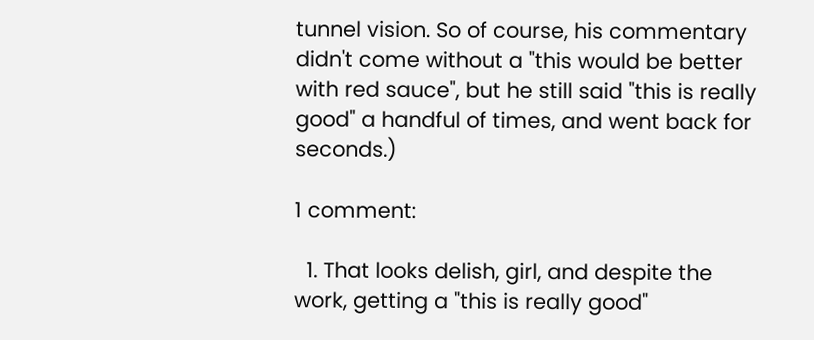tunnel vision. So of course, his commentary didn't come without a "this would be better with red sauce", but he still said "this is really good" a handful of times, and went back for seconds.)

1 comment:

  1. That looks delish, girl, and despite the work, getting a "this is really good"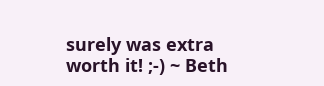surely was extra worth it! ;-) ~ Beth